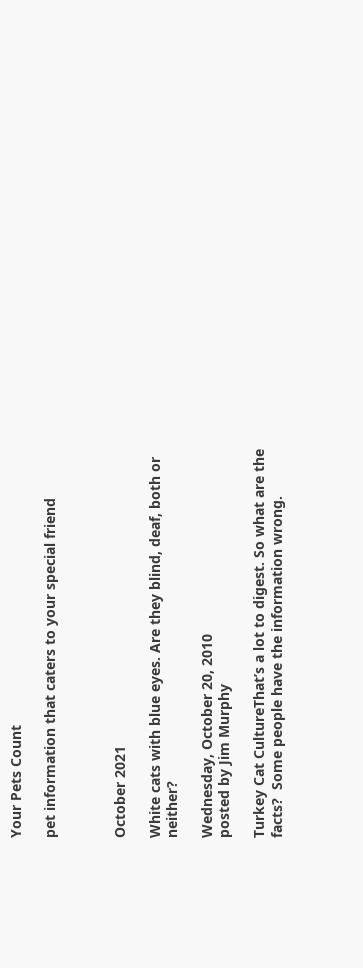Your Pets Count

pet information that caters to your special friend



October 2021

White cats with blue eyes. Are they blind, deaf, both or neither?

Wednesday, October 20, 2010
posted by Jim Murphy

Turkey Cat CultureThat’s a lot to digest. So what are the facts?  Some people have the information wrong.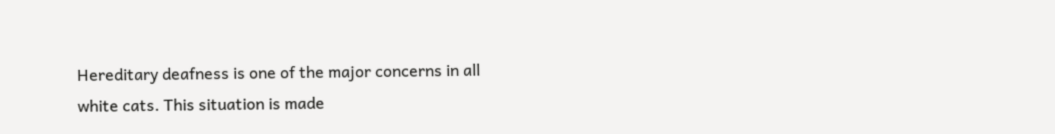Hereditary deafness is one of the major concerns in all white cats. This situation is made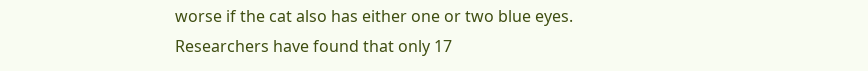worse if the cat also has either one or two blue eyes.  Researchers have found that only 17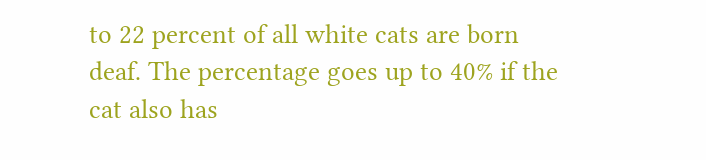to 22 percent of all white cats are born deaf. The percentage goes up to 40% if the cat also has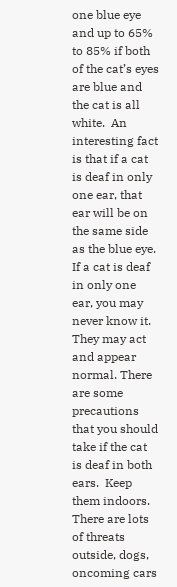one blue eye and up to 65%  to 85% if both of the cat’s eyes are blue and the cat is all white.  An interesting fact is that if a cat is deaf in only one ear, that ear will be on the same side as the blue eye.  If a cat is deaf in only one ear, you may never know it. They may act and appear normal. There are some precautions that you should take if the cat is deaf in both ears.  Keep them indoors. There are lots of threats outside, dogs, oncoming cars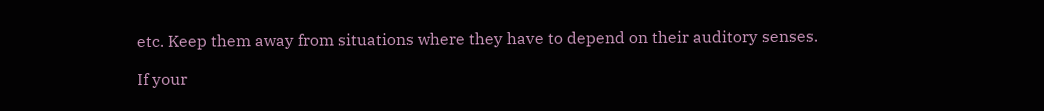etc. Keep them away from situations where they have to depend on their auditory senses.

If your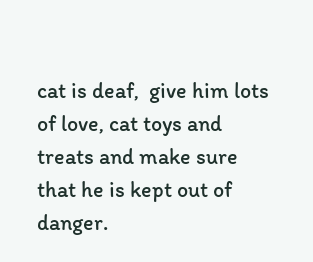cat is deaf,  give him lots of love, cat toys and treats and make sure that he is kept out of danger.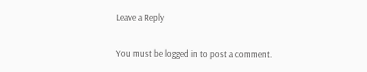Leave a Reply

You must be logged in to post a comment.